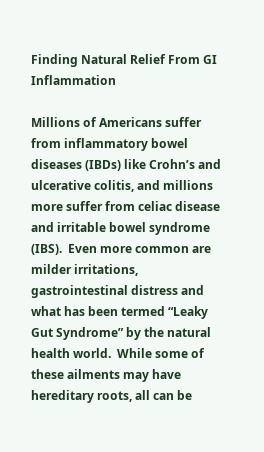Finding Natural Relief From GI Inflammation

Millions of Americans suffer from inflammatory bowel diseases (IBDs) like Crohn’s and ulcerative colitis, and millions more suffer from celiac disease and irritable bowel syndrome (IBS).  Even more common are milder irritations, gastrointestinal distress and what has been termed “Leaky Gut Syndrome” by the natural health world.  While some of these ailments may have hereditary roots, all can be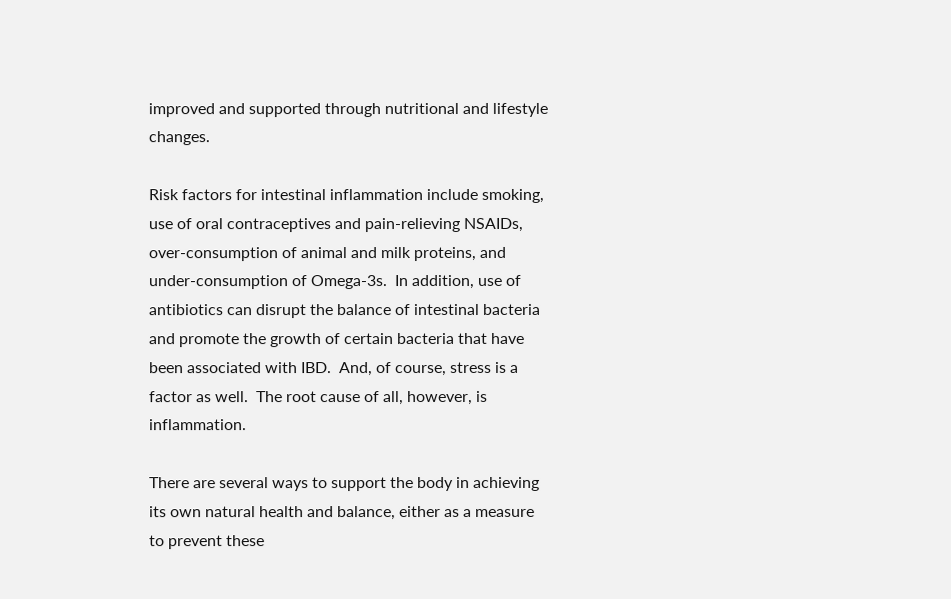improved and supported through nutritional and lifestyle changes.

Risk factors for intestinal inflammation include smoking, use of oral contraceptives and pain-relieving NSAIDs, over-consumption of animal and milk proteins, and under-consumption of Omega-3s.  In addition, use of antibiotics can disrupt the balance of intestinal bacteria and promote the growth of certain bacteria that have been associated with IBD.  And, of course, stress is a factor as well.  The root cause of all, however, is inflammation.

There are several ways to support the body in achieving its own natural health and balance, either as a measure to prevent these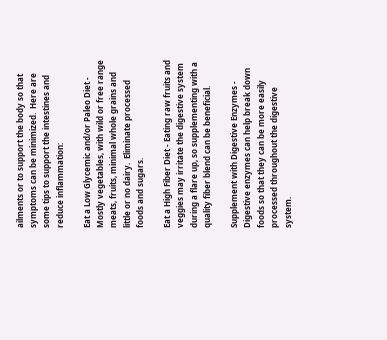ailments or to support the body so that symptoms can be minimized.  Here are some tips to support the intestines and reduce inflammation:

Eat a Low Glycemic and/or Paleo Diet - Mostly vegetables, with wild or free range meats, fruits, minimal whole grains and little or no dairy.  Eliminate processed foods and sugars.

Eat a High Fiber Diet - Eating raw fruits and veggies may irritate the digestive system during a flare up, so supplementing with a quality fiber blend can be beneficial.

Supplement with Digestive Enzymes - Digestive enzymes can help break down foods so that they can be more easily processed throughout the digestive system.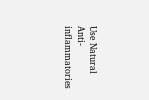Use Natural Anti-inflammatories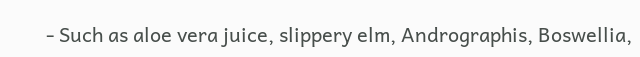- Such as aloe vera juice, slippery elm, Andrographis, Boswellia,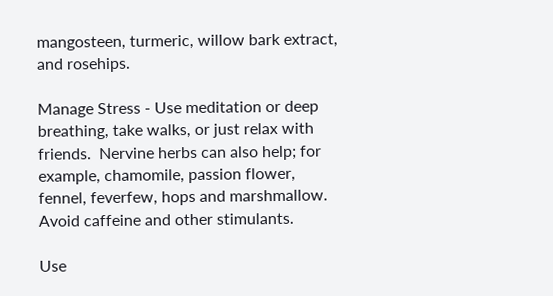mangosteen, turmeric, willow bark extract, and rosehips.

Manage Stress - Use meditation or deep breathing, take walks, or just relax with friends.  Nervine herbs can also help; for example, chamomile, passion flower, fennel, feverfew, hops and marshmallow.  Avoid caffeine and other stimulants.

Use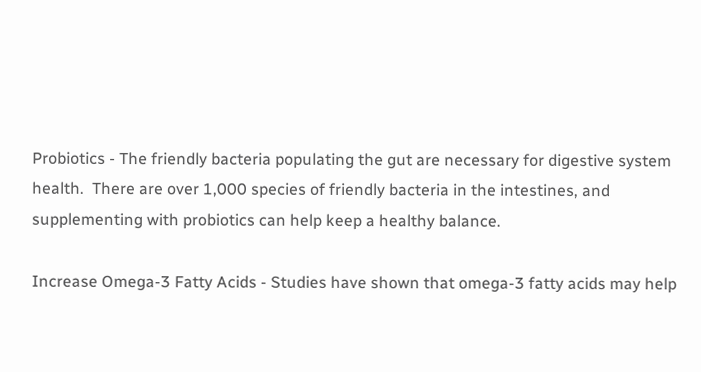Probiotics - The friendly bacteria populating the gut are necessary for digestive system health.  There are over 1,000 species of friendly bacteria in the intestines, and supplementing with probiotics can help keep a healthy balance.

Increase Omega-3 Fatty Acids - Studies have shown that omega-3 fatty acids may help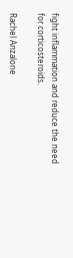fight inflammation and reduce the need for corticosteroids.

Rachel Anzalone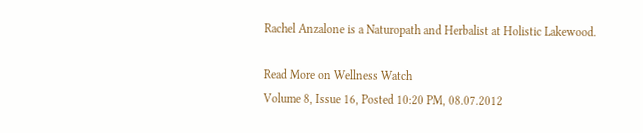Rachel Anzalone is a Naturopath and Herbalist at Holistic Lakewood.

Read More on Wellness Watch
Volume 8, Issue 16, Posted 10:20 PM, 08.07.2012